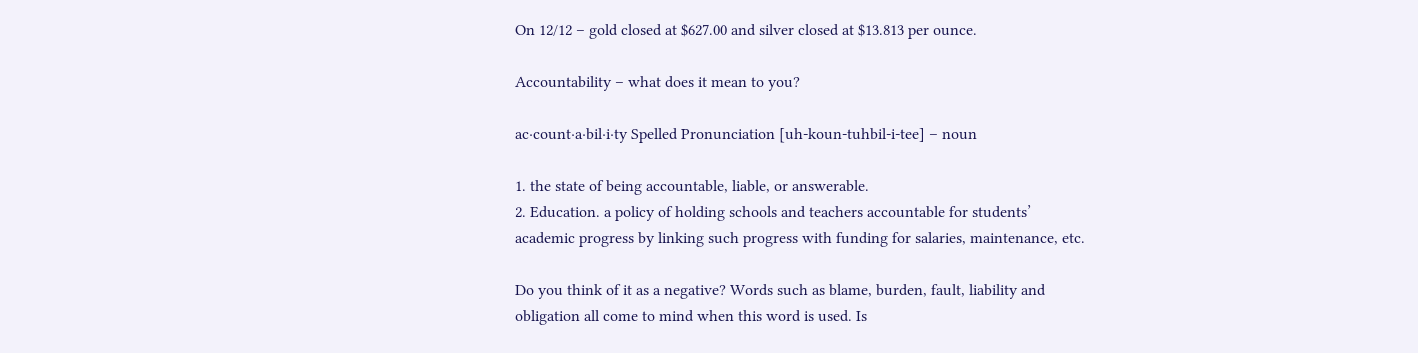On 12/12 – gold closed at $627.00 and silver closed at $13.813 per ounce.

Accountability – what does it mean to you?

ac·count·a·bil·i·ty Spelled Pronunciation [uh-koun-tuhbil-i-tee] – noun

1. the state of being accountable, liable, or answerable.
2. Education. a policy of holding schools and teachers accountable for students’ academic progress by linking such progress with funding for salaries, maintenance, etc.

Do you think of it as a negative? Words such as blame, burden, fault, liability and obligation all come to mind when this word is used. Is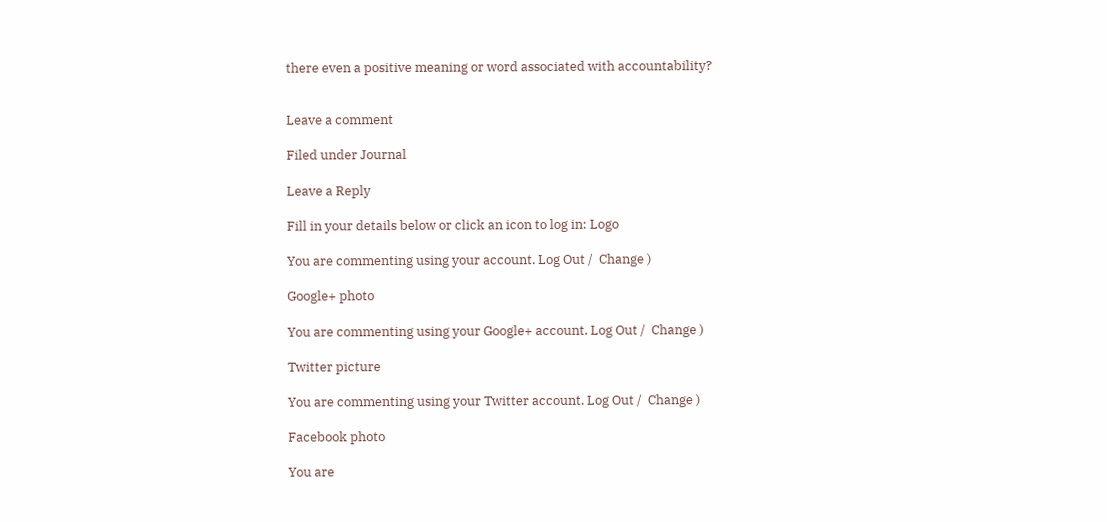there even a positive meaning or word associated with accountability?


Leave a comment

Filed under Journal

Leave a Reply

Fill in your details below or click an icon to log in: Logo

You are commenting using your account. Log Out /  Change )

Google+ photo

You are commenting using your Google+ account. Log Out /  Change )

Twitter picture

You are commenting using your Twitter account. Log Out /  Change )

Facebook photo

You are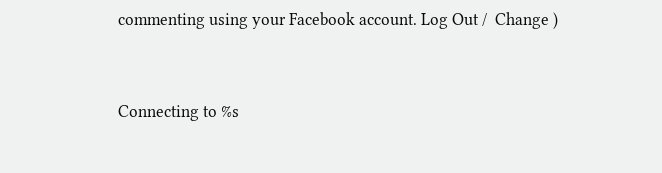commenting using your Facebook account. Log Out /  Change )


Connecting to %s